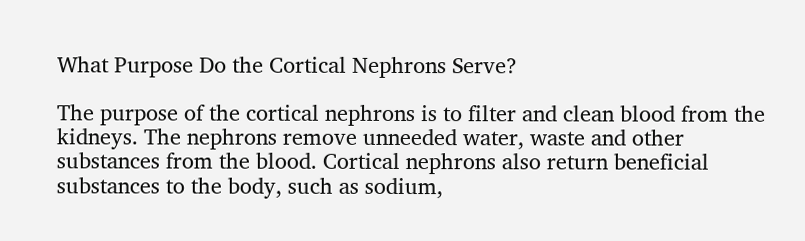What Purpose Do the Cortical Nephrons Serve?

The purpose of the cortical nephrons is to filter and clean blood from the kidneys. The nephrons remove unneeded water, waste and other substances from the blood. Cortical nephrons also return beneficial substances to the body, such as sodium,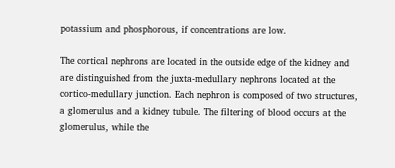potassium and phosphorous, if concentrations are low.

The cortical nephrons are located in the outside edge of the kidney and are distinguished from the juxta-medullary nephrons located at the cortico-medullary junction. Each nephron is composed of two structures, a glomerulus and a kidney tubule. The filtering of blood occurs at the glomerulus, while the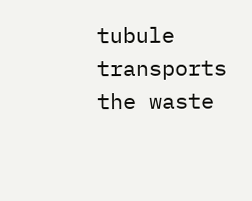tubule transports the waste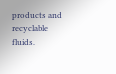products and recyclable fluids.